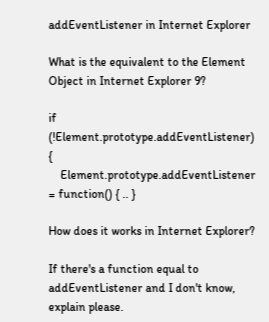addEventListener in Internet Explorer

What is the equivalent to the Element Object in Internet Explorer 9?

if (!Element.prototype.addEventListener) {
    Element.prototype.addEventListener = function() { .. }

How does it works in Internet Explorer?

If there's a function equal to addEventListener and I don't know, explain please.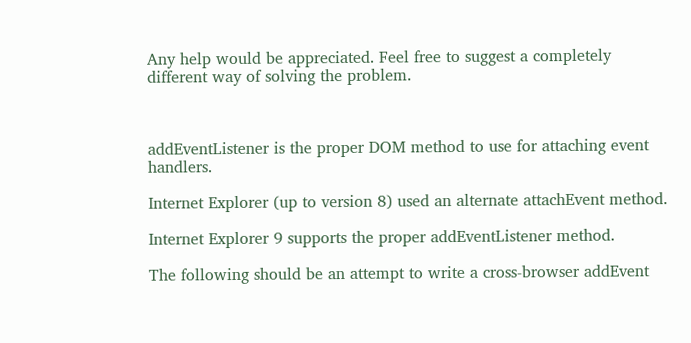Any help would be appreciated. Feel free to suggest a completely different way of solving the problem.



addEventListener is the proper DOM method to use for attaching event handlers.

Internet Explorer (up to version 8) used an alternate attachEvent method.

Internet Explorer 9 supports the proper addEventListener method.

The following should be an attempt to write a cross-browser addEvent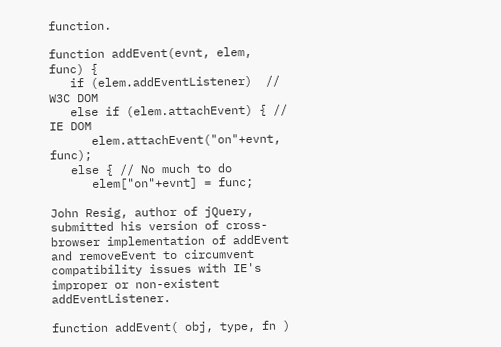function.

function addEvent(evnt, elem, func) {
   if (elem.addEventListener)  // W3C DOM
   else if (elem.attachEvent) { // IE DOM
      elem.attachEvent("on"+evnt, func);
   else { // No much to do
      elem["on"+evnt] = func;

John Resig, author of jQuery, submitted his version of cross-browser implementation of addEvent and removeEvent to circumvent compatibility issues with IE's improper or non-existent addEventListener.

function addEvent( obj, type, fn )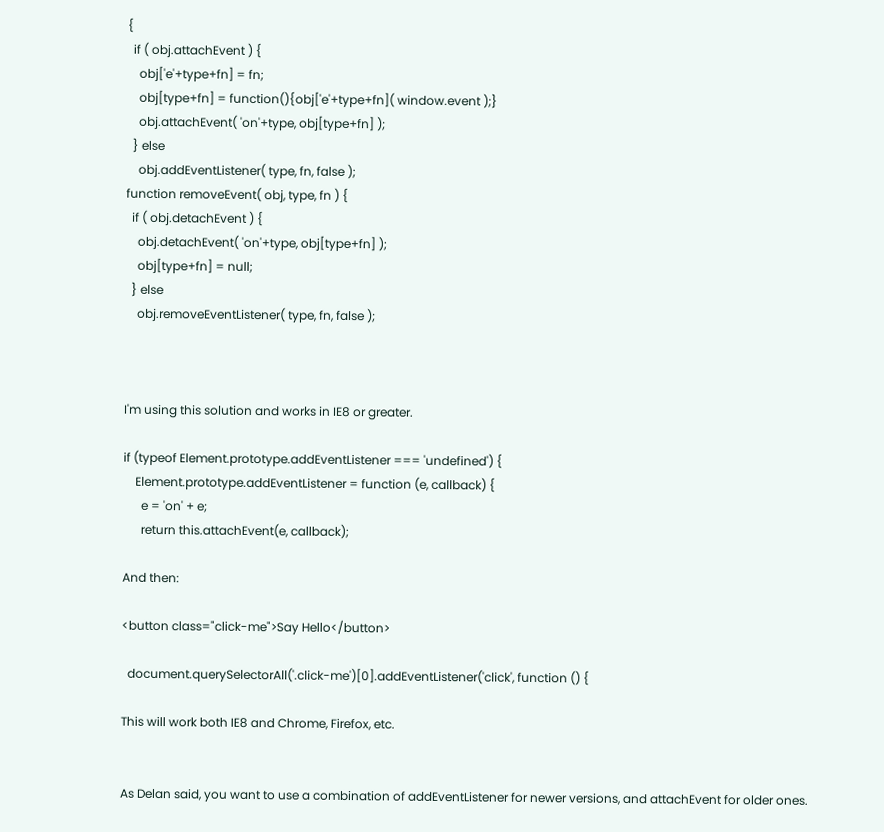{
  if ( obj.attachEvent ) {
    obj['e'+type+fn] = fn;
    obj[type+fn] = function(){obj['e'+type+fn]( window.event );}
    obj.attachEvent( 'on'+type, obj[type+fn] );
  } else
    obj.addEventListener( type, fn, false );
function removeEvent( obj, type, fn ) {
  if ( obj.detachEvent ) {
    obj.detachEvent( 'on'+type, obj[type+fn] );
    obj[type+fn] = null;
  } else
    obj.removeEventListener( type, fn, false );



I'm using this solution and works in IE8 or greater.

if (typeof Element.prototype.addEventListener === 'undefined') {
    Element.prototype.addEventListener = function (e, callback) {
      e = 'on' + e;
      return this.attachEvent(e, callback);

And then:

<button class="click-me">Say Hello</button>

  document.querySelectorAll('.click-me')[0].addEventListener('click', function () {

This will work both IE8 and Chrome, Firefox, etc.


As Delan said, you want to use a combination of addEventListener for newer versions, and attachEvent for older ones.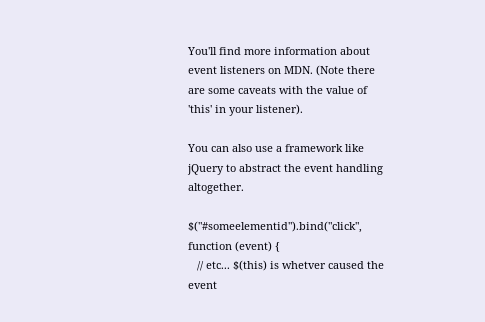You'll find more information about event listeners on MDN. (Note there are some caveats with the value of 'this' in your listener).

You can also use a framework like jQuery to abstract the event handling altogether.

$("#someelementid").bind("click", function (event) {
   // etc... $(this) is whetver caused the event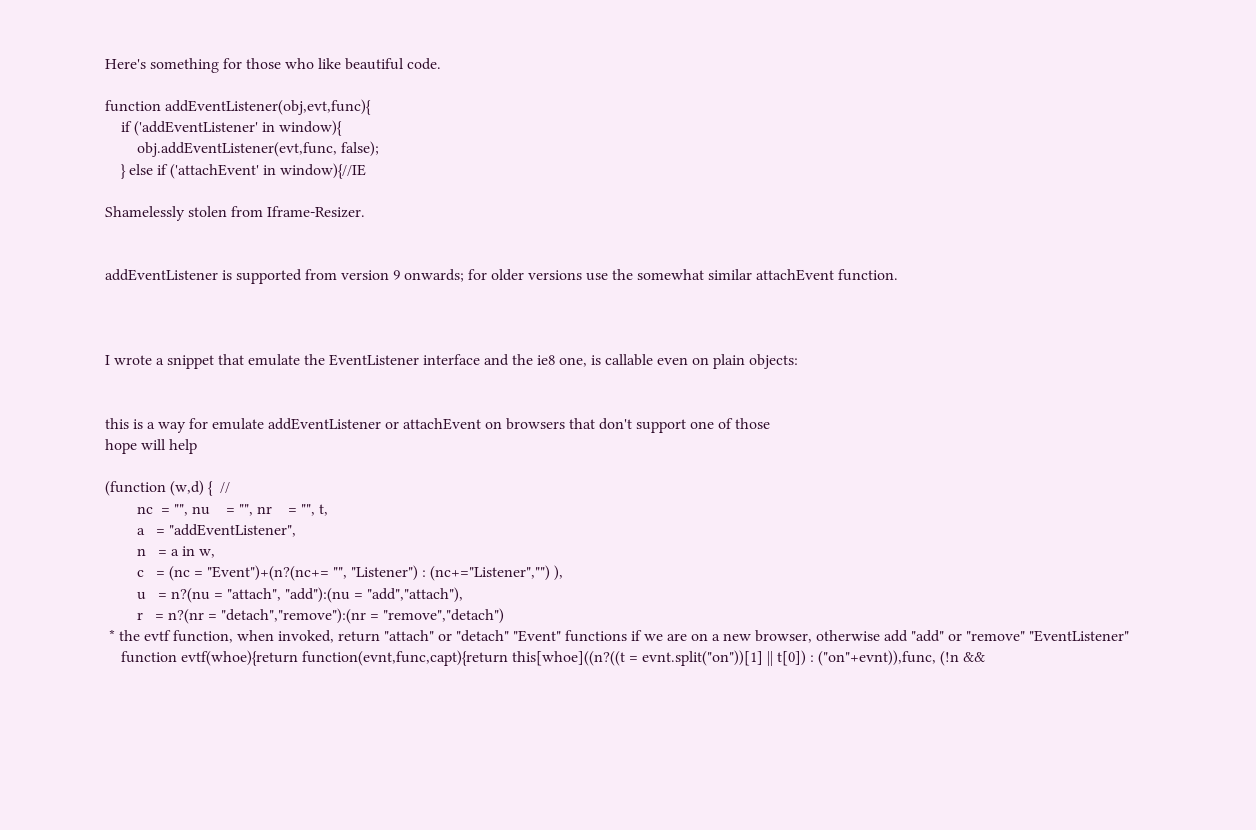Here's something for those who like beautiful code.

function addEventListener(obj,evt,func){
    if ('addEventListener' in window){
        obj.addEventListener(evt,func, false);
    } else if ('attachEvent' in window){//IE

Shamelessly stolen from Iframe-Resizer.


addEventListener is supported from version 9 onwards; for older versions use the somewhat similar attachEvent function.



I wrote a snippet that emulate the EventListener interface and the ie8 one, is callable even on plain objects:


this is a way for emulate addEventListener or attachEvent on browsers that don't support one of those
hope will help

(function (w,d) {  //
        nc  = "", nu    = "", nr    = "", t,
        a   = "addEventListener",
        n   = a in w,
        c   = (nc = "Event")+(n?(nc+= "", "Listener") : (nc+="Listener","") ),
        u   = n?(nu = "attach", "add"):(nu = "add","attach"),
        r   = n?(nr = "detach","remove"):(nr = "remove","detach")
 * the evtf function, when invoked, return "attach" or "detach" "Event" functions if we are on a new browser, otherwise add "add" or "remove" "EventListener"
    function evtf(whoe){return function(evnt,func,capt){return this[whoe]((n?((t = evnt.split("on"))[1] || t[0]) : ("on"+evnt)),func, (!n &&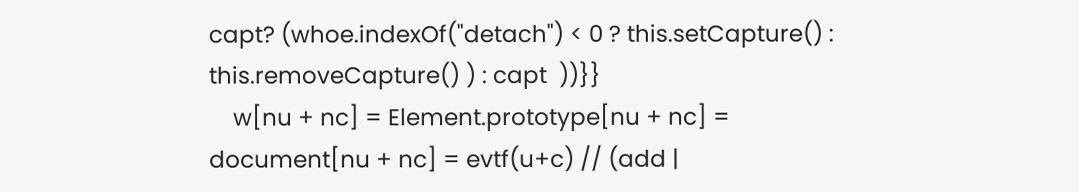capt? (whoe.indexOf("detach") < 0 ? this.setCapture() : this.removeCapture() ) : capt  ))}}
    w[nu + nc] = Element.prototype[nu + nc] = document[nu + nc] = evtf(u+c) // (add |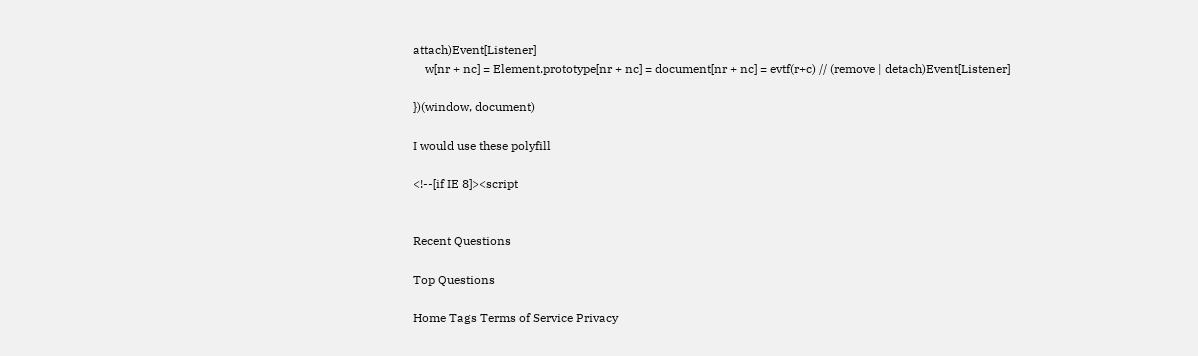attach)Event[Listener]
    w[nr + nc] = Element.prototype[nr + nc] = document[nr + nc] = evtf(r+c) // (remove | detach)Event[Listener]

})(window, document)

I would use these polyfill

<!--[if IE 8]><script


Recent Questions

Top Questions

Home Tags Terms of Service Privacy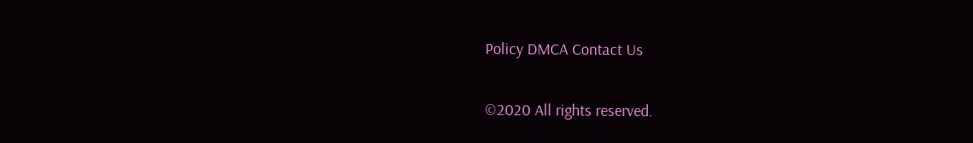Policy DMCA Contact Us

©2020 All rights reserved.